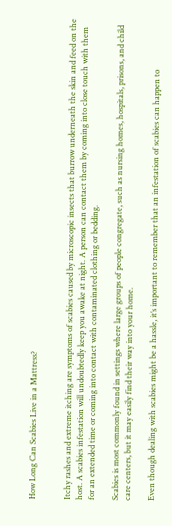How Long Can Scabies Live in a Mattress?


Itchy rashes and extreme itching are symptoms of scabies caused by microscopic insects that burrow underneath the skin and feed on the host. A scabies infestation will undoubtedly keep you awake at night. A person can contact them by coming into close touch with them for an extended time or coming into contact with contaminated clothing or bedding.

Scabies is most commonly found in settings where large groups of people congregate, such as nursing homes, hospitals, prisons, and child care centers, but it may easily find their way into your home.

Even though dealing with scabies might be a hassle, it’s important to remember that an infestation of scabies can happen to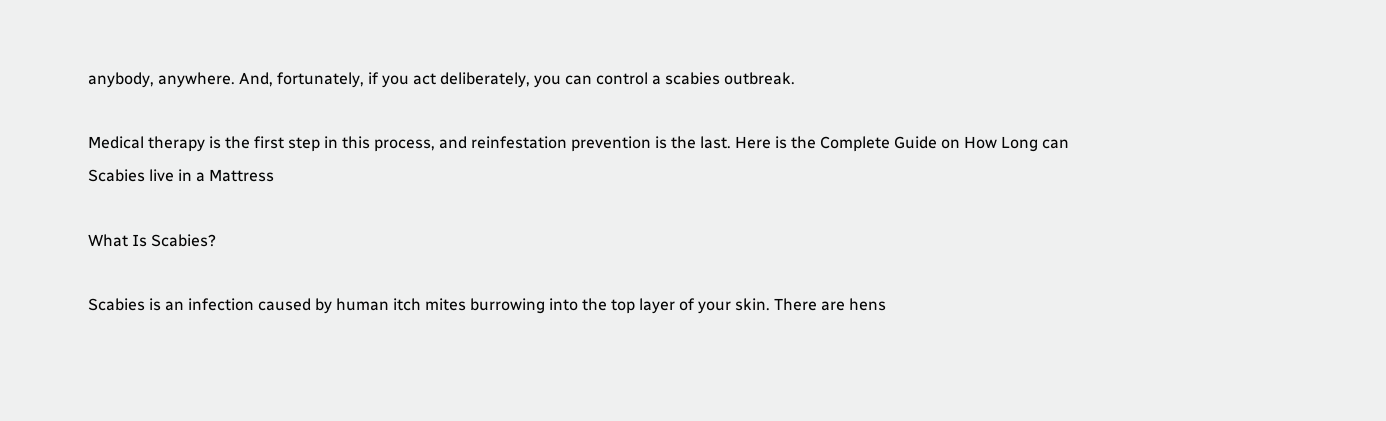anybody, anywhere. And, fortunately, if you act deliberately, you can control a scabies outbreak.

Medical therapy is the first step in this process, and reinfestation prevention is the last. Here is the Complete Guide on How Long can Scabies live in a Mattress

What Is Scabies?

Scabies is an infection caused by human itch mites burrowing into the top layer of your skin. There are hens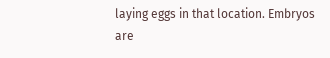laying eggs in that location. Embryos are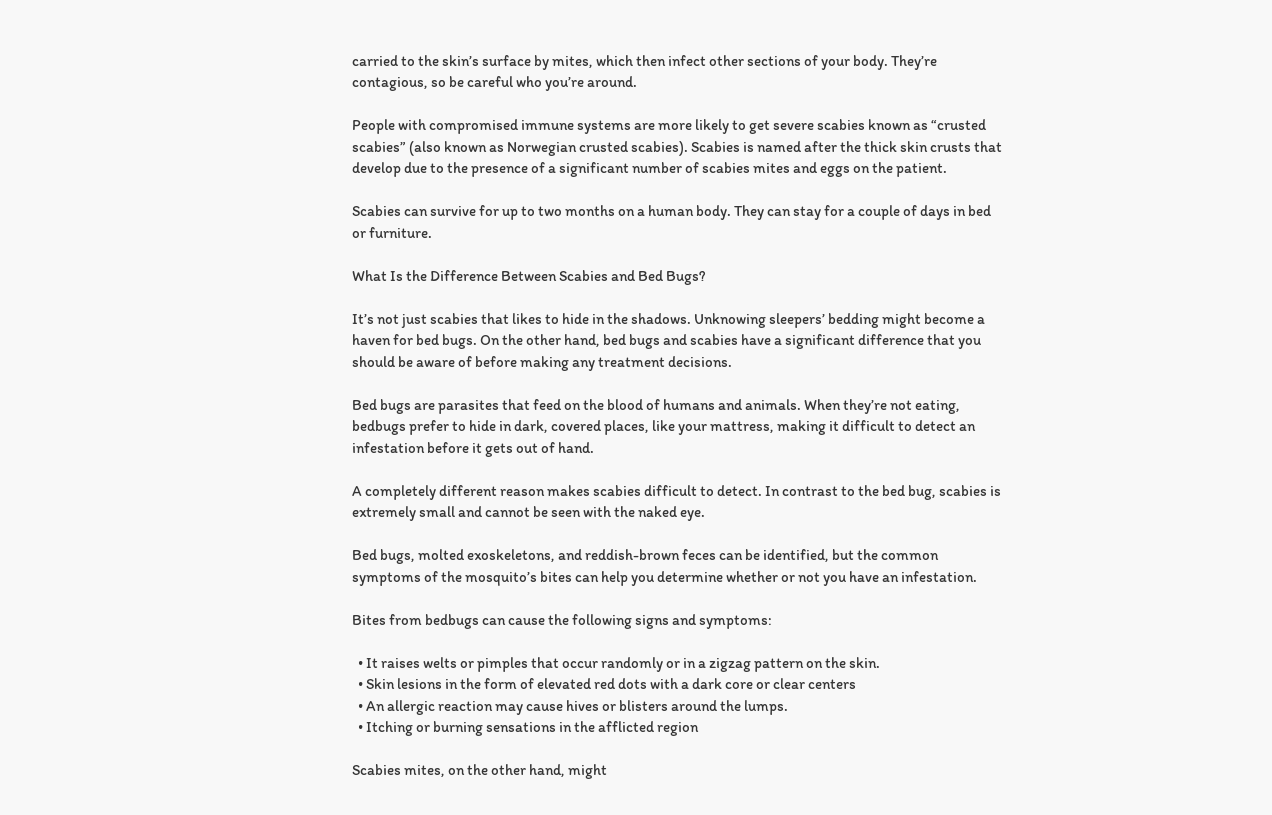carried to the skin’s surface by mites, which then infect other sections of your body. They’re contagious, so be careful who you’re around.

People with compromised immune systems are more likely to get severe scabies known as “crusted scabies” (also known as Norwegian crusted scabies). Scabies is named after the thick skin crusts that develop due to the presence of a significant number of scabies mites and eggs on the patient.

Scabies can survive for up to two months on a human body. They can stay for a couple of days in bed or furniture.

What Is the Difference Between Scabies and Bed Bugs?

It’s not just scabies that likes to hide in the shadows. Unknowing sleepers’ bedding might become a haven for bed bugs. On the other hand, bed bugs and scabies have a significant difference that you should be aware of before making any treatment decisions.

Bed bugs are parasites that feed on the blood of humans and animals. When they’re not eating, bedbugs prefer to hide in dark, covered places, like your mattress, making it difficult to detect an infestation before it gets out of hand.

A completely different reason makes scabies difficult to detect. In contrast to the bed bug, scabies is extremely small and cannot be seen with the naked eye.

Bed bugs, molted exoskeletons, and reddish-brown feces can be identified, but the common symptoms of the mosquito’s bites can help you determine whether or not you have an infestation.

Bites from bedbugs can cause the following signs and symptoms:

  • It raises welts or pimples that occur randomly or in a zigzag pattern on the skin.
  • Skin lesions in the form of elevated red dots with a dark core or clear centers
  • An allergic reaction may cause hives or blisters around the lumps.
  • Itching or burning sensations in the afflicted region

Scabies mites, on the other hand, might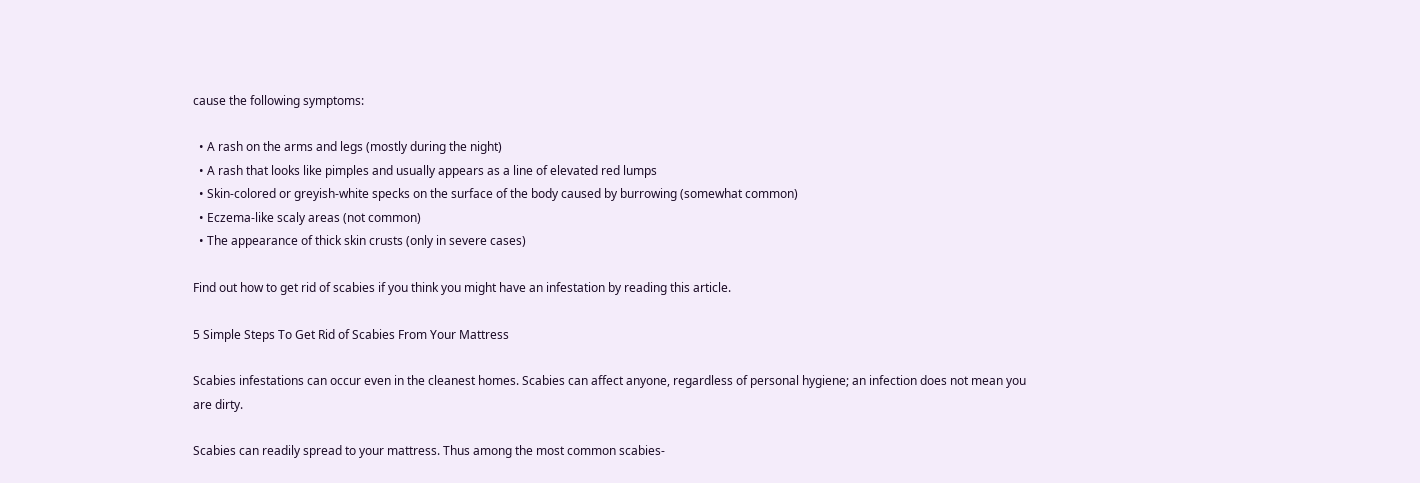cause the following symptoms:

  • A rash on the arms and legs (mostly during the night)
  • A rash that looks like pimples and usually appears as a line of elevated red lumps
  • Skin-colored or greyish-white specks on the surface of the body caused by burrowing (somewhat common)
  • Eczema-like scaly areas (not common)
  • The appearance of thick skin crusts (only in severe cases)

Find out how to get rid of scabies if you think you might have an infestation by reading this article.

5 Simple Steps To Get Rid of Scabies From Your Mattress

Scabies infestations can occur even in the cleanest homes. Scabies can affect anyone, regardless of personal hygiene; an infection does not mean you are dirty.

Scabies can readily spread to your mattress. Thus among the most common scabies-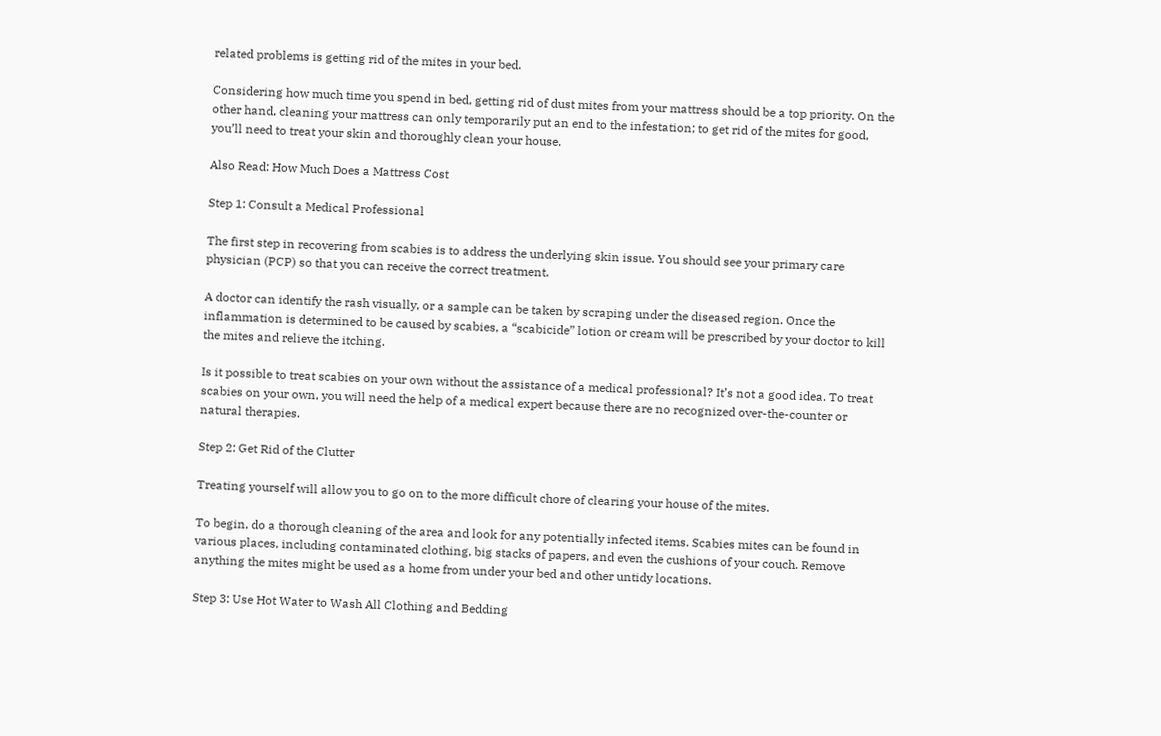related problems is getting rid of the mites in your bed.

Considering how much time you spend in bed, getting rid of dust mites from your mattress should be a top priority. On the other hand, cleaning your mattress can only temporarily put an end to the infestation; to get rid of the mites for good, you’ll need to treat your skin and thoroughly clean your house.

Also Read: How Much Does a Mattress Cost

Step 1: Consult a Medical Professional

The first step in recovering from scabies is to address the underlying skin issue. You should see your primary care physician (PCP) so that you can receive the correct treatment.

A doctor can identify the rash visually, or a sample can be taken by scraping under the diseased region. Once the inflammation is determined to be caused by scabies, a “scabicide” lotion or cream will be prescribed by your doctor to kill the mites and relieve the itching.

Is it possible to treat scabies on your own without the assistance of a medical professional? It’s not a good idea. To treat scabies on your own, you will need the help of a medical expert because there are no recognized over-the-counter or natural therapies.

Step 2: Get Rid of the Clutter

Treating yourself will allow you to go on to the more difficult chore of clearing your house of the mites.

To begin, do a thorough cleaning of the area and look for any potentially infected items. Scabies mites can be found in various places, including contaminated clothing, big stacks of papers, and even the cushions of your couch. Remove anything the mites might be used as a home from under your bed and other untidy locations.

Step 3: Use Hot Water to Wash All Clothing and Bedding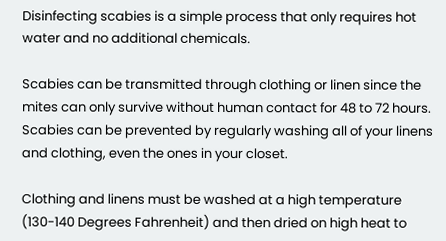Disinfecting scabies is a simple process that only requires hot water and no additional chemicals.

Scabies can be transmitted through clothing or linen since the mites can only survive without human contact for 48 to 72 hours. Scabies can be prevented by regularly washing all of your linens and clothing, even the ones in your closet.

Clothing and linens must be washed at a high temperature (130-140 Degrees Fahrenheit) and then dried on high heat to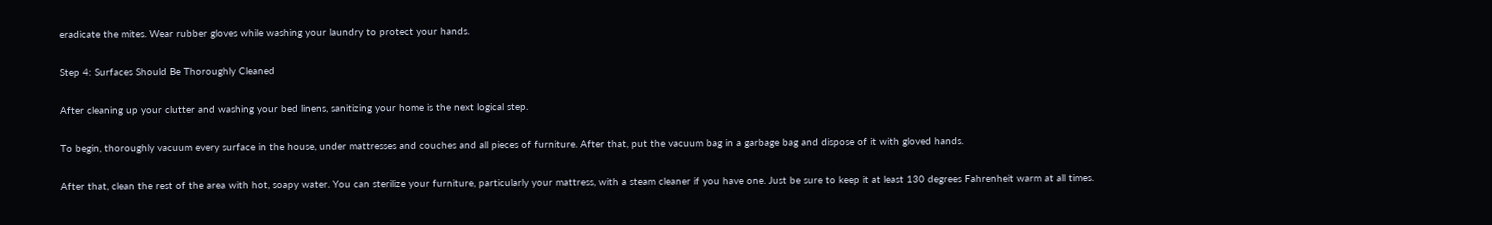eradicate the mites. Wear rubber gloves while washing your laundry to protect your hands.

Step 4: Surfaces Should Be Thoroughly Cleaned

After cleaning up your clutter and washing your bed linens, sanitizing your home is the next logical step.

To begin, thoroughly vacuum every surface in the house, under mattresses and couches and all pieces of furniture. After that, put the vacuum bag in a garbage bag and dispose of it with gloved hands.

After that, clean the rest of the area with hot, soapy water. You can sterilize your furniture, particularly your mattress, with a steam cleaner if you have one. Just be sure to keep it at least 130 degrees Fahrenheit warm at all times.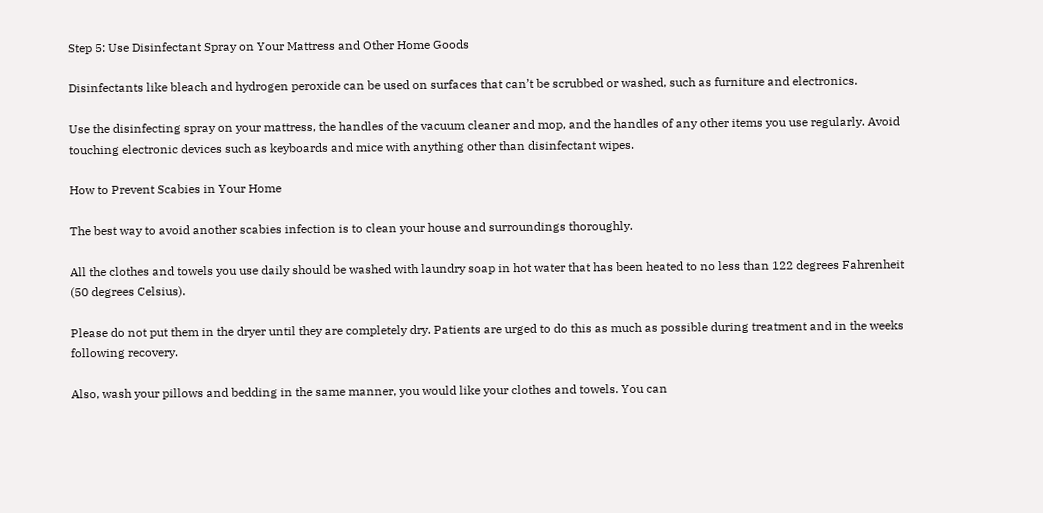Step 5: Use Disinfectant Spray on Your Mattress and Other Home Goods

Disinfectants like bleach and hydrogen peroxide can be used on surfaces that can’t be scrubbed or washed, such as furniture and electronics.

Use the disinfecting spray on your mattress, the handles of the vacuum cleaner and mop, and the handles of any other items you use regularly. Avoid touching electronic devices such as keyboards and mice with anything other than disinfectant wipes.

How to Prevent Scabies in Your Home

The best way to avoid another scabies infection is to clean your house and surroundings thoroughly.

All the clothes and towels you use daily should be washed with laundry soap in hot water that has been heated to no less than 122 degrees Fahrenheit (50 degrees Celsius).

Please do not put them in the dryer until they are completely dry. Patients are urged to do this as much as possible during treatment and in the weeks following recovery.

Also, wash your pillows and bedding in the same manner, you would like your clothes and towels. You can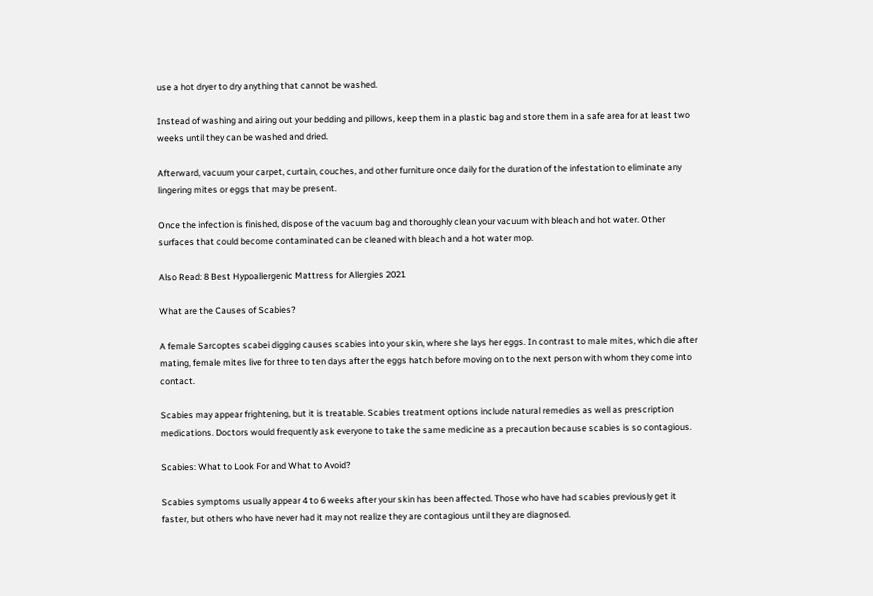use a hot dryer to dry anything that cannot be washed.

Instead of washing and airing out your bedding and pillows, keep them in a plastic bag and store them in a safe area for at least two weeks until they can be washed and dried.

Afterward, vacuum your carpet, curtain, couches, and other furniture once daily for the duration of the infestation to eliminate any lingering mites or eggs that may be present.

Once the infection is finished, dispose of the vacuum bag and thoroughly clean your vacuum with bleach and hot water. Other surfaces that could become contaminated can be cleaned with bleach and a hot water mop.

Also Read: 8 Best Hypoallergenic Mattress for Allergies 2021

What are the Causes of Scabies?

A female Sarcoptes scabei digging causes scabies into your skin, where she lays her eggs. In contrast to male mites, which die after mating, female mites live for three to ten days after the eggs hatch before moving on to the next person with whom they come into contact.

Scabies may appear frightening, but it is treatable. Scabies treatment options include natural remedies as well as prescription medications. Doctors would frequently ask everyone to take the same medicine as a precaution because scabies is so contagious.

Scabies: What to Look For and What to Avoid?

Scabies symptoms usually appear 4 to 6 weeks after your skin has been affected. Those who have had scabies previously get it faster, but others who have never had it may not realize they are contagious until they are diagnosed.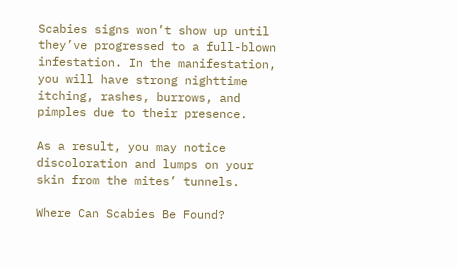Scabies signs won’t show up until they’ve progressed to a full-blown infestation. In the manifestation, you will have strong nighttime itching, rashes, burrows, and pimples due to their presence.

As a result, you may notice discoloration and lumps on your skin from the mites’ tunnels.

Where Can Scabies Be Found?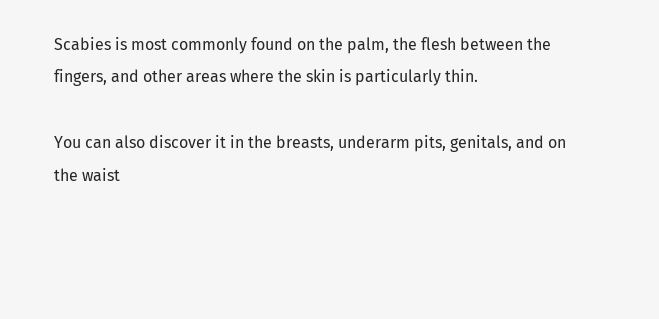Scabies is most commonly found on the palm, the flesh between the fingers, and other areas where the skin is particularly thin.

You can also discover it in the breasts, underarm pits, genitals, and on the waist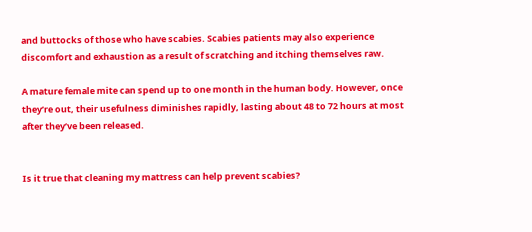and buttocks of those who have scabies. Scabies patients may also experience discomfort and exhaustion as a result of scratching and itching themselves raw.

A mature female mite can spend up to one month in the human body. However, once they’re out, their usefulness diminishes rapidly, lasting about 48 to 72 hours at most after they’ve been released.


Is it true that cleaning my mattress can help prevent scabies?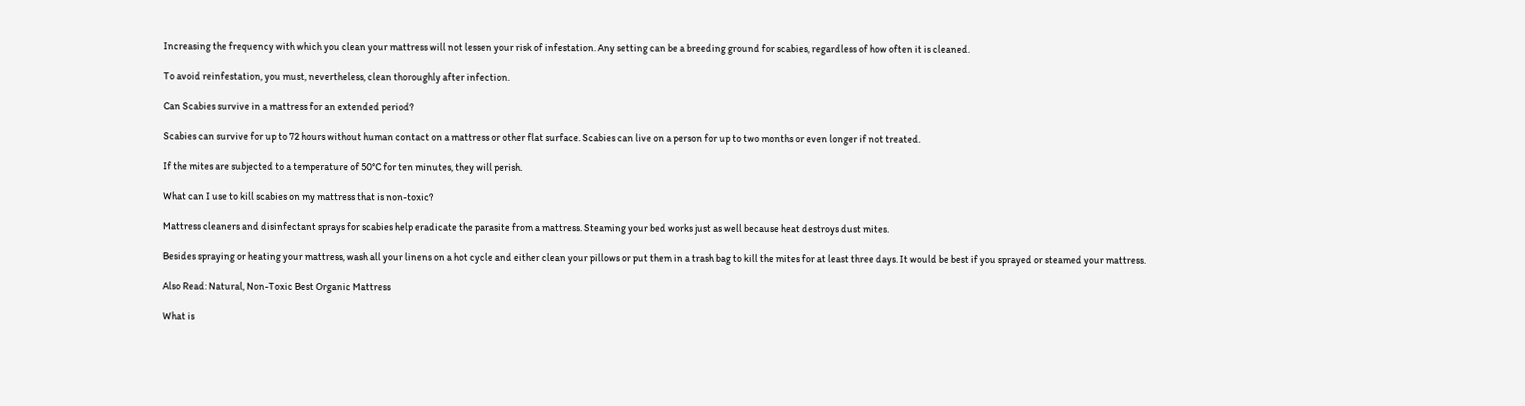Increasing the frequency with which you clean your mattress will not lessen your risk of infestation. Any setting can be a breeding ground for scabies, regardless of how often it is cleaned.

To avoid reinfestation, you must, nevertheless, clean thoroughly after infection.

Can Scabies survive in a mattress for an extended period?

Scabies can survive for up to 72 hours without human contact on a mattress or other flat surface. Scabies can live on a person for up to two months or even longer if not treated.

If the mites are subjected to a temperature of 50°C for ten minutes, they will perish.

What can I use to kill scabies on my mattress that is non-toxic?

Mattress cleaners and disinfectant sprays for scabies help eradicate the parasite from a mattress. Steaming your bed works just as well because heat destroys dust mites.

Besides spraying or heating your mattress, wash all your linens on a hot cycle and either clean your pillows or put them in a trash bag to kill the mites for at least three days. It would be best if you sprayed or steamed your mattress.

Also Read: Natural, Non-Toxic Best Organic Mattress

What is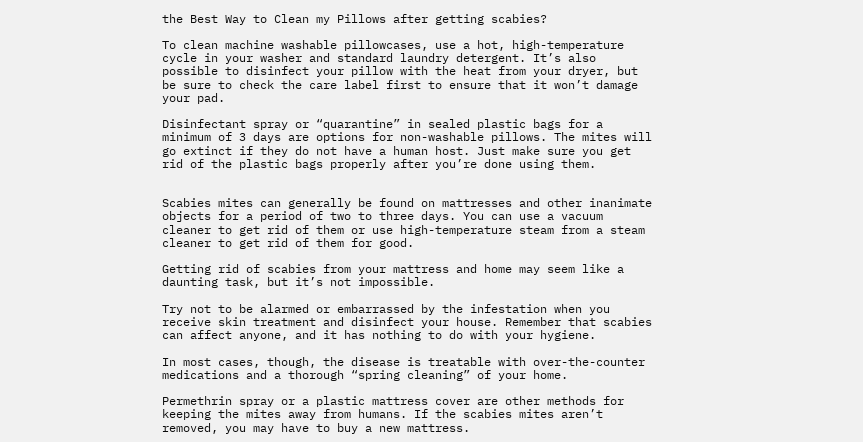the Best Way to Clean my Pillows after getting scabies?

To clean machine washable pillowcases, use a hot, high-temperature cycle in your washer and standard laundry detergent. It’s also possible to disinfect your pillow with the heat from your dryer, but be sure to check the care label first to ensure that it won’t damage your pad.

Disinfectant spray or “quarantine” in sealed plastic bags for a minimum of 3 days are options for non-washable pillows. The mites will go extinct if they do not have a human host. Just make sure you get rid of the plastic bags properly after you’re done using them.


Scabies mites can generally be found on mattresses and other inanimate objects for a period of two to three days. You can use a vacuum cleaner to get rid of them or use high-temperature steam from a steam cleaner to get rid of them for good.

Getting rid of scabies from your mattress and home may seem like a daunting task, but it’s not impossible.

Try not to be alarmed or embarrassed by the infestation when you receive skin treatment and disinfect your house. Remember that scabies can affect anyone, and it has nothing to do with your hygiene.

In most cases, though, the disease is treatable with over-the-counter medications and a thorough “spring cleaning” of your home.

Permethrin spray or a plastic mattress cover are other methods for keeping the mites away from humans. If the scabies mites aren’t removed, you may have to buy a new mattress.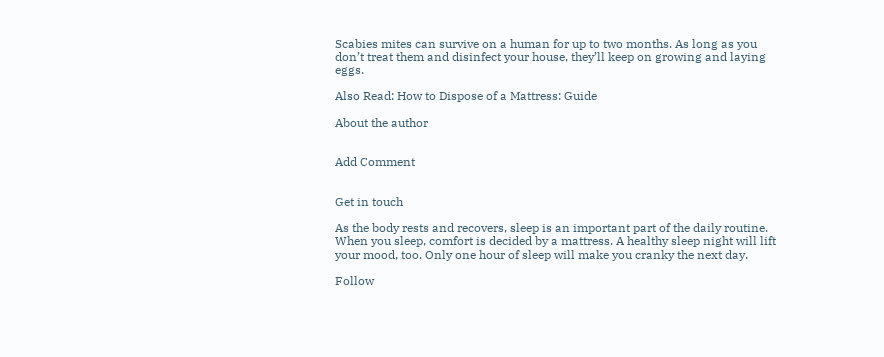Scabies mites can survive on a human for up to two months. As long as you don’t treat them and disinfect your house, they’ll keep on growing and laying eggs.

Also Read: How to Dispose of a Mattress: Guide

About the author


Add Comment


Get in touch

As the body rests and recovers, sleep is an important part of the daily routine. When you sleep, comfort is decided by a mattress. A healthy sleep night will lift your mood, too. Only one hour of sleep will make you cranky the next day.

Follow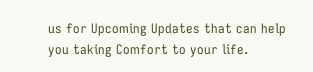us for Upcoming Updates that can help you taking Comfort to your life.